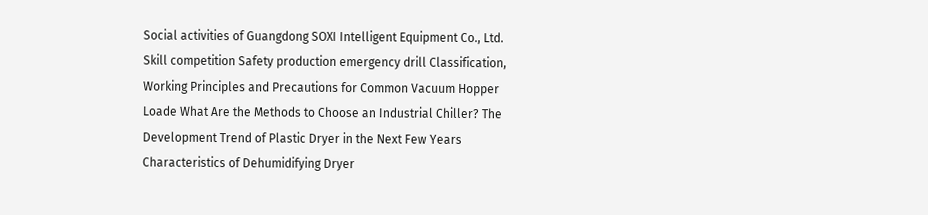Social activities of Guangdong SOXI Intelligent Equipment Co., Ltd. Skill competition Safety production emergency drill Classification, Working Principles and Precautions for Common Vacuum Hopper Loade What Are the Methods to Choose an Industrial Chiller? The Development Trend of Plastic Dryer in the Next Few Years Characteristics of Dehumidifying Dryer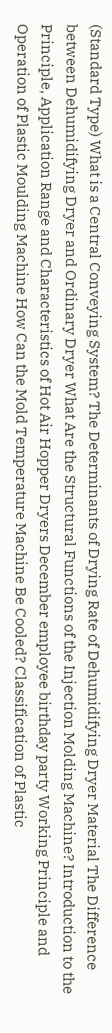(Standard Type) What is a Central Conveying System? The Determinants of Drying Rate of Dehumidifying Dryer Material The Difference between Dehumidifying Dryer and Ordinary Dryer What Are the Structural Functions of the Injection Molding Machine? Introduction to the Principle, Application Range and Characteristics of Hot Air Hopper Dryers December employee birthday party Working Principle and Operation of Plastic Moulding Machine How Can the Mold Temperature Machine Be Cooled? Classification of Plastic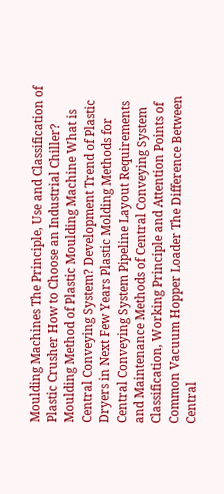Moulding Machines The Principle, Use and Classification of Plastic Crusher How to Choose an Industrial Chiller? Moulding Method of Plastic Moulding Machine What is Central Conveying System? Development Trend of Plastic Dryers in Next Few Years Plastic Molding Methods for Central Conveying System Pipeline Layout Requirements and Maintenance Methods of Central Conveying System Classification, Working Principle and Attention Points of Common Vacuum Hopper Loader The Difference Between Central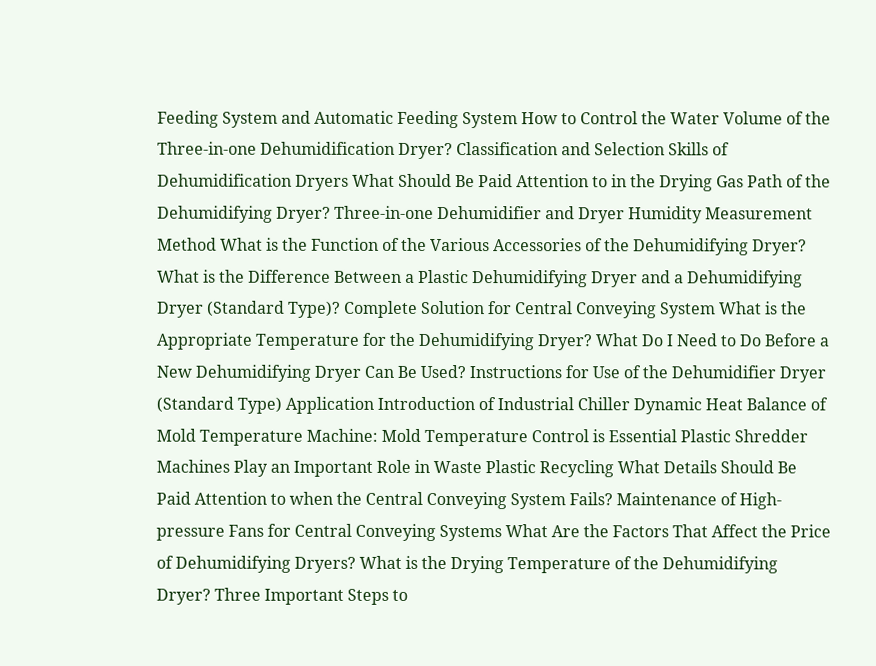Feeding System and Automatic Feeding System How to Control the Water Volume of the Three-in-one Dehumidification Dryer? Classification and Selection Skills of Dehumidification Dryers What Should Be Paid Attention to in the Drying Gas Path of the Dehumidifying Dryer? Three-in-one Dehumidifier and Dryer Humidity Measurement Method What is the Function of the Various Accessories of the Dehumidifying Dryer? What is the Difference Between a Plastic Dehumidifying Dryer and a Dehumidifying Dryer (Standard Type)? Complete Solution for Central Conveying System What is the Appropriate Temperature for the Dehumidifying Dryer? What Do I Need to Do Before a New Dehumidifying Dryer Can Be Used? Instructions for Use of the Dehumidifier Dryer (Standard Type) Application Introduction of Industrial Chiller Dynamic Heat Balance of Mold Temperature Machine: Mold Temperature Control is Essential Plastic Shredder Machines Play an Important Role in Waste Plastic Recycling What Details Should Be Paid Attention to when the Central Conveying System Fails? Maintenance of High-pressure Fans for Central Conveying Systems What Are the Factors That Affect the Price of Dehumidifying Dryers? What is the Drying Temperature of the Dehumidifying Dryer? Three Important Steps to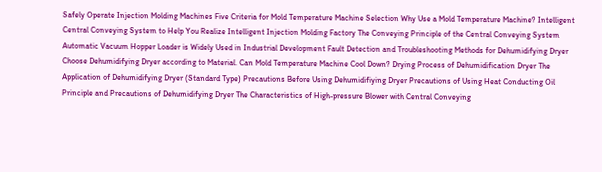Safely Operate Injection Molding Machines Five Criteria for Mold Temperature Machine Selection Why Use a Mold Temperature Machine? Intelligent Central Conveying System to Help You Realize Intelligent Injection Molding Factory The Conveying Principle of the Central Conveying System Automatic Vacuum Hopper Loader is Widely Used in Industrial Development Fault Detection and Troubleshooting Methods for Dehumidifying Dryer Choose Dehumidifying Dryer according to Material. Can Mold Temperature Machine Cool Down? Drying Process of Dehumidification Dryer The Application of Dehumidifying Dryer (Standard Type) Precautions Before Using Dehumidifiying Dryer Precautions of Using Heat Conducting Oil Principle and Precautions of Dehumidifying Dryer The Characteristics of High-pressure Blower with Central Conveying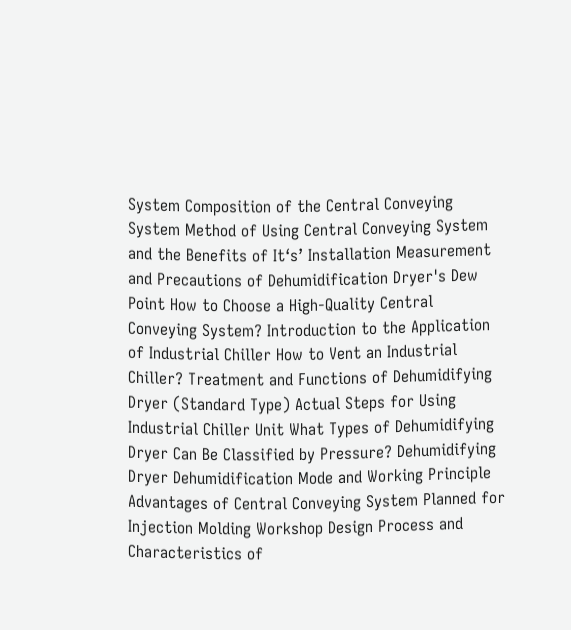System Composition of the Central Conveying System Method of Using Central Conveying System and the Benefits of It‘s’ Installation Measurement and Precautions of Dehumidification Dryer's Dew Point How to Choose a High-Quality Central Conveying System? Introduction to the Application of Industrial Chiller How to Vent an Industrial Chiller? Treatment and Functions of Dehumidifying Dryer (Standard Type) Actual Steps for Using Industrial Chiller Unit What Types of Dehumidifying Dryer Can Be Classified by Pressure? Dehumidifying Dryer Dehumidification Mode and Working Principle Advantages of Central Conveying System Planned for Injection Molding Workshop Design Process and Characteristics of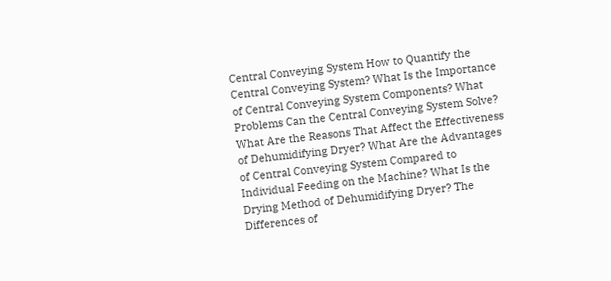Central Conveying System How to Quantify the Central Conveying System? What Is the Importance of Central Conveying System Components? What Problems Can the Central Conveying System Solve? What Are the Reasons That Affect the Effectiveness of Dehumidifying Dryer? What Are the Advantages of Central Conveying System Compared to Individual Feeding on the Machine? What Is the Drying Method of Dehumidifying Dryer? The Differences of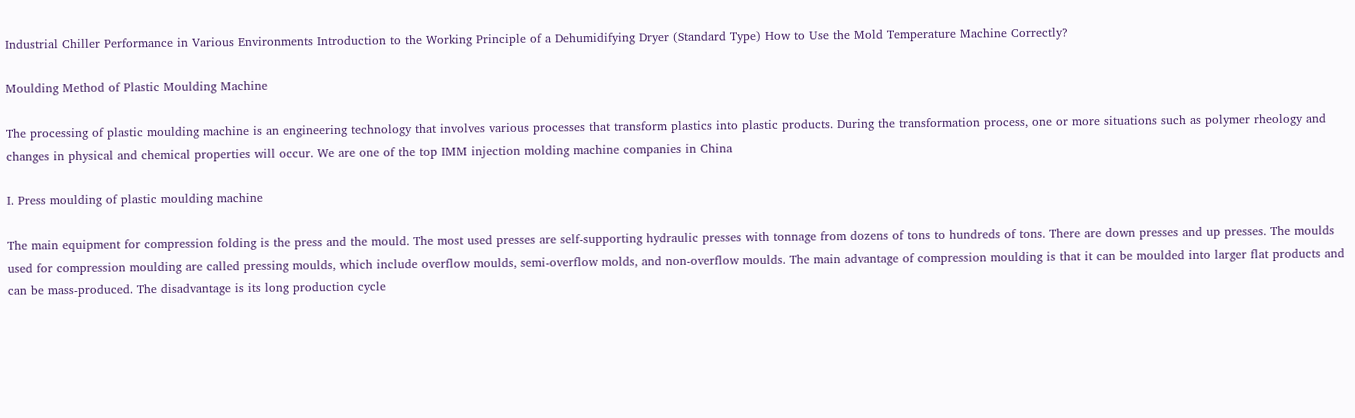Industrial Chiller Performance in Various Environments Introduction to the Working Principle of a Dehumidifying Dryer (Standard Type) How to Use the Mold Temperature Machine Correctly?

Moulding Method of Plastic Moulding Machine

The processing of plastic moulding machine is an engineering technology that involves various processes that transform plastics into plastic products. During the transformation process, one or more situations such as polymer rheology and changes in physical and chemical properties will occur. We are one of the top IMM injection molding machine companies in China

Ⅰ. Press moulding of plastic moulding machine

The main equipment for compression folding is the press and the mould. The most used presses are self-supporting hydraulic presses with tonnage from dozens of tons to hundreds of tons. There are down presses and up presses. The moulds used for compression moulding are called pressing moulds, which include overflow moulds, semi-overflow molds, and non-overflow moulds. The main advantage of compression moulding is that it can be moulded into larger flat products and can be mass-produced. The disadvantage is its long production cycle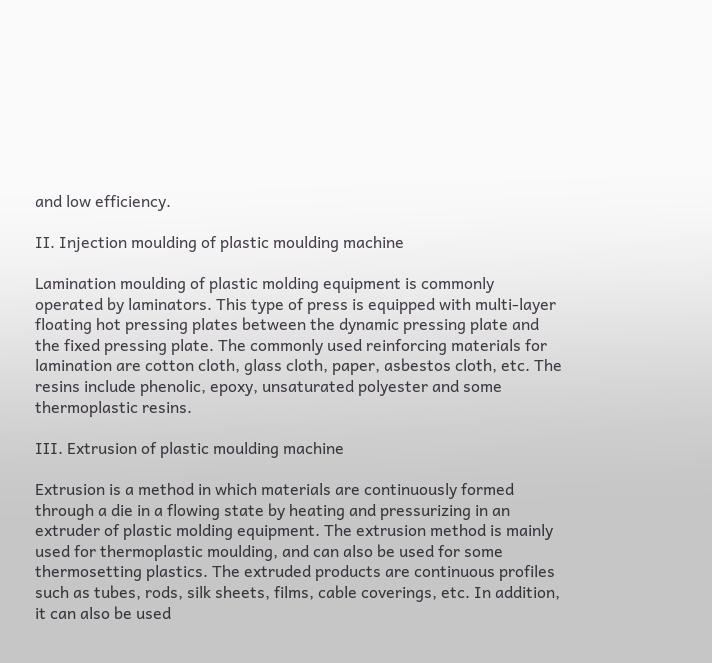and low efficiency.

Ⅱ. Injection moulding of plastic moulding machine

Lamination moulding of plastic molding equipment is commonly operated by laminators. This type of press is equipped with multi-layer floating hot pressing plates between the dynamic pressing plate and the fixed pressing plate. The commonly used reinforcing materials for lamination are cotton cloth, glass cloth, paper, asbestos cloth, etc. The resins include phenolic, epoxy, unsaturated polyester and some thermoplastic resins.

Ⅲ. Extrusion of plastic moulding machine

Extrusion is a method in which materials are continuously formed through a die in a flowing state by heating and pressurizing in an extruder of plastic molding equipment. The extrusion method is mainly used for thermoplastic moulding, and can also be used for some thermosetting plastics. The extruded products are continuous profiles such as tubes, rods, silk sheets, films, cable coverings, etc. In addition, it can also be used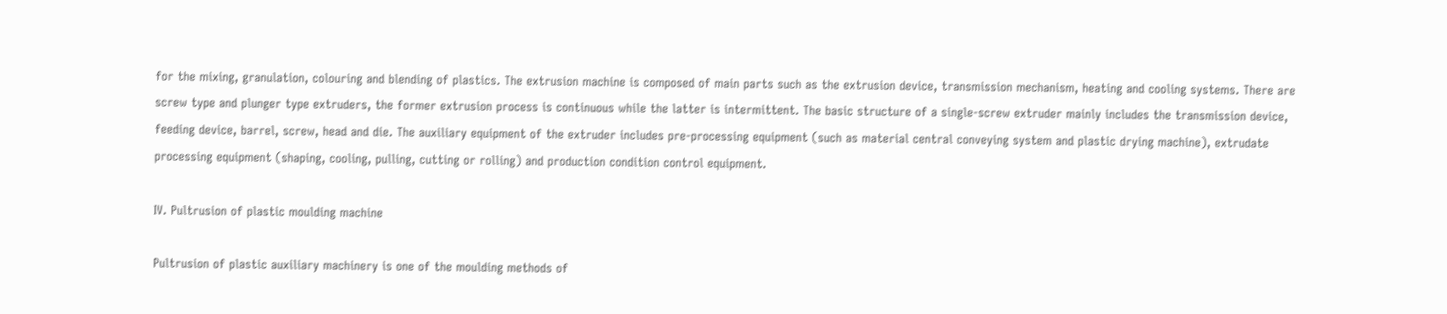for the mixing, granulation, colouring and blending of plastics. The extrusion machine is composed of main parts such as the extrusion device, transmission mechanism, heating and cooling systems. There are screw type and plunger type extruders, the former extrusion process is continuous while the latter is intermittent. The basic structure of a single-screw extruder mainly includes the transmission device, feeding device, barrel, screw, head and die. The auxiliary equipment of the extruder includes pre-processing equipment (such as material central conveying system and plastic drying machine), extrudate processing equipment (shaping, cooling, pulling, cutting or rolling) and production condition control equipment.

Ⅳ. Pultrusion of plastic moulding machine

Pultrusion of plastic auxiliary machinery is one of the moulding methods of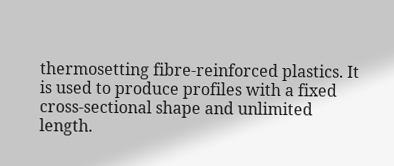thermosetting fibre-reinforced plastics. It is used to produce profiles with a fixed cross-sectional shape and unlimited length.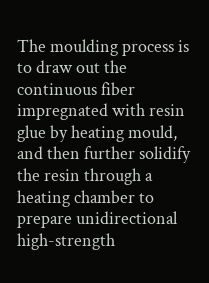The moulding process is to draw out the continuous fiber impregnated with resin glue by heating mould, and then further solidify the resin through a heating chamber to prepare unidirectional high-strength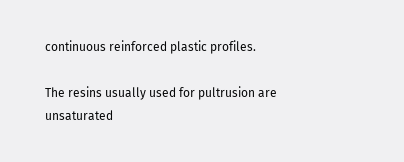continuous reinforced plastic profiles.

The resins usually used for pultrusion are unsaturated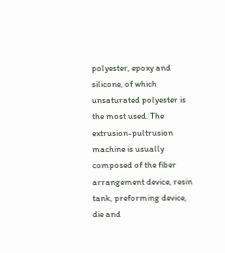polyester, epoxy and silicone, of which unsaturated polyester is the most used. The extrusion-pultrusion machine is usually composed of the fiber arrangement device, resin tank, preforming device, die and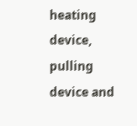heating device, pulling device and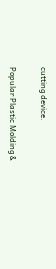cutting device.

Popular Plastic Molding &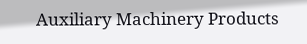Auxiliary Machinery Products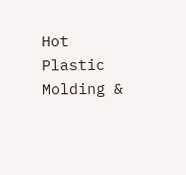Hot Plastic Molding &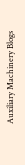Auxiliary Machinery Blogs